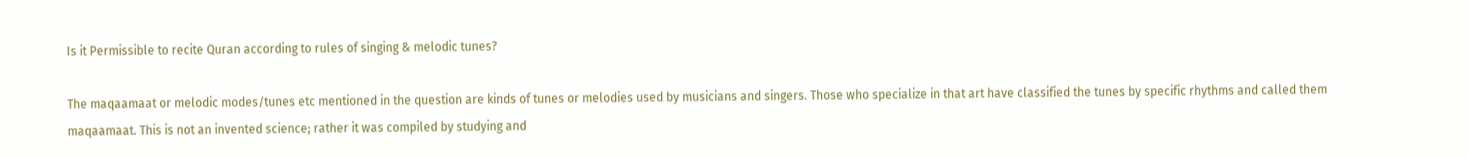Is it Permissible to recite Quran according to rules of singing & melodic tunes?

The maqaamaat or melodic modes/tunes etc mentioned in the question are kinds of tunes or melodies used by musicians and singers. Those who specialize in that art have classified the tunes by specific rhythms and called them maqaamaat. This is not an invented science; rather it was compiled by studying and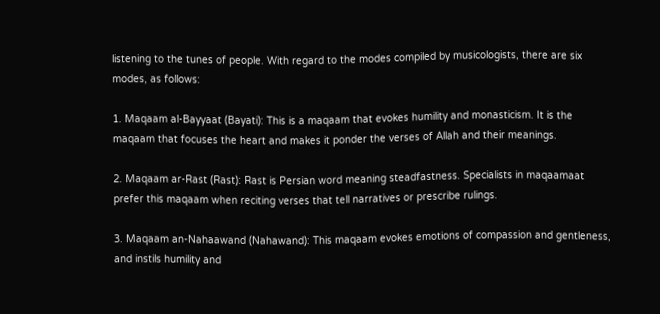listening to the tunes of people. With regard to the modes compiled by musicologists, there are six modes, as follows:

1. Maqaam al-Bayyaat (Bayati): This is a maqaam that evokes humility and monasticism. It is the maqaam that focuses the heart and makes it ponder the verses of Allah and their meanings.

2. Maqaam ar-Rast (Rast): Rast is Persian word meaning steadfastness. Specialists in maqaamaat prefer this maqaam when reciting verses that tell narratives or prescribe rulings.

3. Maqaam an-Nahaawand (Nahawand): This maqaam evokes emotions of compassion and gentleness, and instils humility and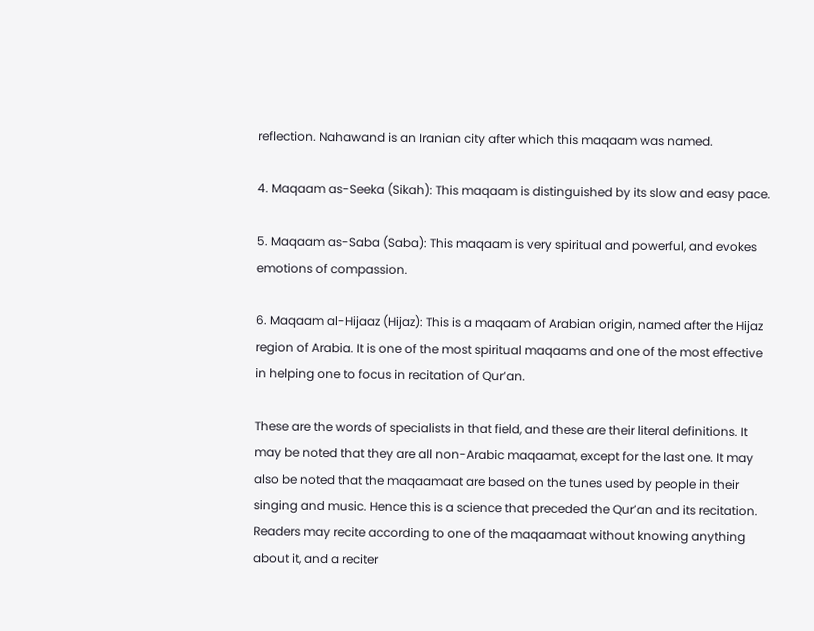reflection. Nahawand is an Iranian city after which this maqaam was named.

4. Maqaam as-Seeka (Sikah): This maqaam is distinguished by its slow and easy pace.

5. Maqaam as-Saba (Saba): This maqaam is very spiritual and powerful, and evokes emotions of compassion.

6. Maqaam al-Hijaaz (Hijaz): This is a maqaam of Arabian origin, named after the Hijaz region of Arabia. It is one of the most spiritual maqaams and one of the most effective in helping one to focus in recitation of Qur’an.

These are the words of specialists in that field, and these are their literal definitions. It may be noted that they are all non-Arabic maqaamat, except for the last one. It may also be noted that the maqaamaat are based on the tunes used by people in their singing and music. Hence this is a science that preceded the Qur’an and its recitation. Readers may recite according to one of the maqaamaat without knowing anything about it, and a reciter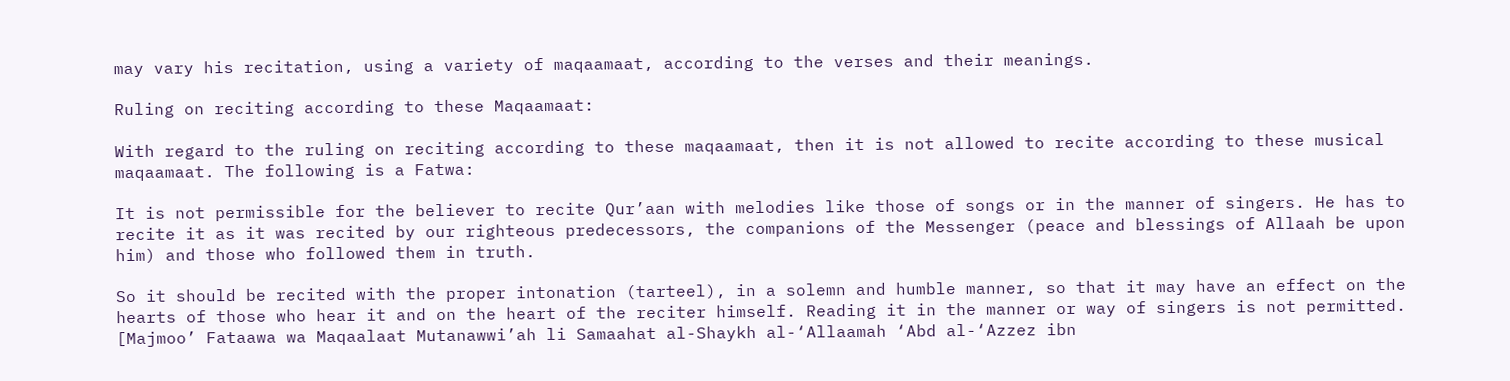may vary his recitation, using a variety of maqaamaat, according to the verses and their meanings.

Ruling on reciting according to these Maqaamaat:

With regard to the ruling on reciting according to these maqaamaat, then it is not allowed to recite according to these musical maqaamaat. The following is a Fatwa:

It is not permissible for the believer to recite Qur’aan with melodies like those of songs or in the manner of singers. He has to recite it as it was recited by our righteous predecessors, the companions of the Messenger (peace and blessings of Allaah be upon him) and those who followed them in truth.

So it should be recited with the proper intonation (tarteel), in a solemn and humble manner, so that it may have an effect on the hearts of those who hear it and on the heart of the reciter himself. Reading it in the manner or way of singers is not permitted. [Majmoo’ Fataawa wa Maqaalaat Mutanawwi’ah li Samaahat al-Shaykh al-‘Allaamah ‘Abd al-‘Azzez ibn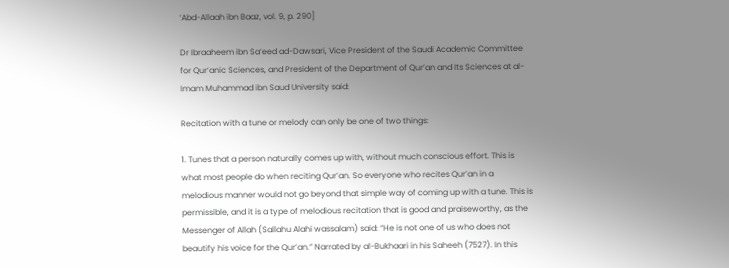‘Abd-Allaah ibn Baaz, vol. 9, p. 290]

Dr Ibraaheem ibn Sa‘eed ad-Dawsari, Vice President of the Saudi Academic Committee for Qur’anic Sciences, and President of the Department of Qur’an and Its Sciences at al-Imam Muhammad ibn Saud University said:

Recitation with a tune or melody can only be one of two things:

1. Tunes that a person naturally comes up with, without much conscious effort. This is what most people do when reciting Qur’an. So everyone who recites Qur’an in a melodious manner would not go beyond that simple way of coming up with a tune. This is permissible, and it is a type of melodious recitation that is good and praiseworthy, as the Messenger of Allah (Sallahu Alahi wassalam) said: “He is not one of us who does not beautify his voice for the Qur’an.” Narrated by al-Bukhaari in his Saheeh (7527). In this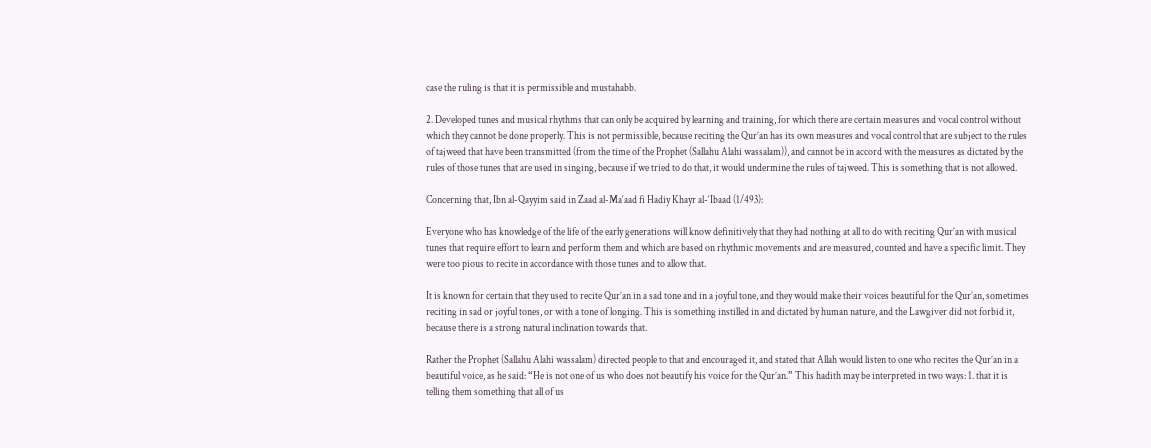case the ruling is that it is permissible and mustahabb.

2. Developed tunes and musical rhythms that can only be acquired by learning and training, for which there are certain measures and vocal control without which they cannot be done properly. This is not permissible, because reciting the Qur’an has its own measures and vocal control that are subject to the rules of tajweed that have been transmitted (from the time of the Prophet (Sallahu Alahi wassalam)), and cannot be in accord with the measures as dictated by the rules of those tunes that are used in singing, because if we tried to do that, it would undermine the rules of tajweed. This is something that is not allowed.

Concerning that, Ibn al-Qayyim said in Zaad al-Ma‘aad fi Hadiy Khayr al-‘Ibaad (1/493):

Everyone who has knowledge of the life of the early generations will know definitively that they had nothing at all to do with reciting Qur’an with musical tunes that require effort to learn and perform them and which are based on rhythmic movements and are measured, counted and have a specific limit. They were too pious to recite in accordance with those tunes and to allow that.

It is known for certain that they used to recite Qur’an in a sad tone and in a joyful tone, and they would make their voices beautiful for the Qur’an, sometimes reciting in sad or joyful tones, or with a tone of longing. This is something instilled in and dictated by human nature, and the Lawgiver did not forbid it, because there is a strong natural inclination towards that.

Rather the Prophet (Sallahu Alahi wassalam) directed people to that and encouraged it, and stated that Allah would listen to one who recites the Qur’an in a beautiful voice, as he said: “He is not one of us who does not beautify his voice for the Qur’an.” This hadith may be interpreted in two ways: 1. that it is telling them something that all of us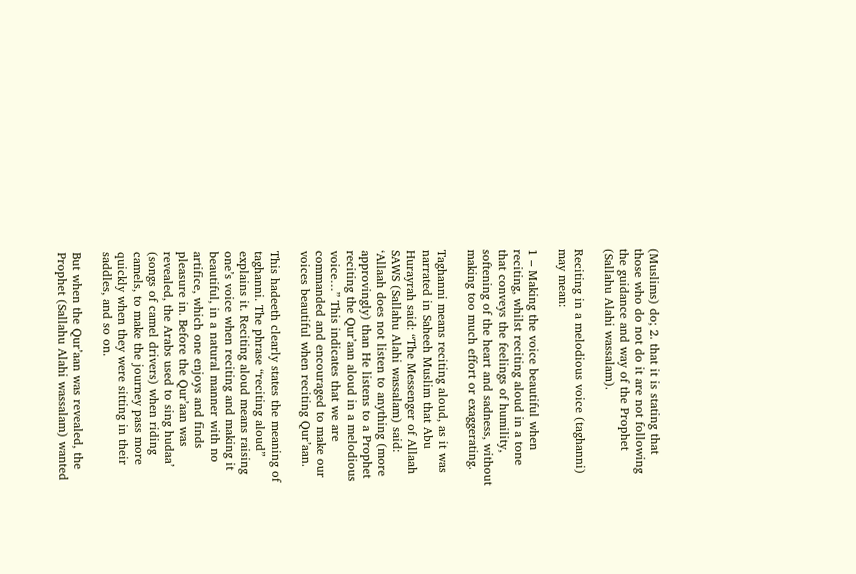(Muslims) do; 2. that it is stating that those who do not do it are not following the guidance and way of the Prophet (Sallahu Alahi wassalam).

Reciting in a melodious voice (taghanni) may mean:

1 – Making the voice beautiful when reciting, whilst reciting aloud in a tone that conveys the feelings of humility, softening of the heart and sadness, without making too much effort or exaggerating.

Taghanni means reciting aloud, as it was narrated in Saheeh Muslim that Abu Hurayrah said: “The Messenger of Allaah SAWS (Sallahu Alahi wassalam) said: ‘Allaah does not listen to anything (more approvingly) than He listens to a Prophet reciting the Qur’aan aloud in a melodious voice…” This indicates that we are commanded and encouraged to make our voices beautiful when reciting Qur’aan.

This hadeeth clearly states the meaning of taghanni. The phrase “reciting aloud” explains it. Reciting aloud means raising one’s voice when reciting and making it beautiful, in a natural manner with no artifice, which one enjoys and finds pleasure in. Before the Qur’aan was revealed, the Arabs used to sing hudaa’ (songs of camel drivers) when riding camels, to make the journey pass more quickly when they were sitting in their saddles, and so on.

But when the Qur’aan was revealed, the Prophet (Sallahu Alahi wassalam) wanted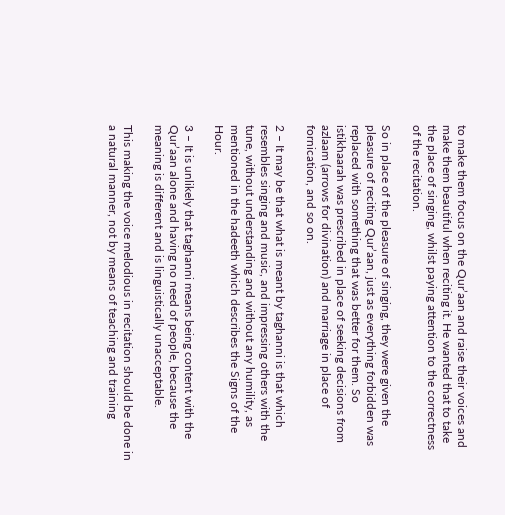to make them focus on the Qur’aan and raise their voices and make them beautiful when reciting it. He wanted that to take the place of singing, whilst paying attention to the correctness of the recitation.

So in place of the pleasure of singing, they were given the pleasure of reciting Qur’aan, just as everything forbidden was replaced with something that was better for them. So istikhaarah was prescribed in place of seeking decisions from azlaam (arrows for divination) and marriage in place of fornication, and so on.

2 – It may be that what is meant by taghanni is that which resembles singing and music, and impressing others with the tune, without understanding and without any humility, as mentioned in the hadeeth which describes the Signs of the Hour.

3 – It is unlikely that taghanni means being content with the Qur’aan alone and having no need of people, because the meaning is different and is linguistically unacceptable.

This making the voice melodious in recitation should be done in a natural manner, not by means of teaching and training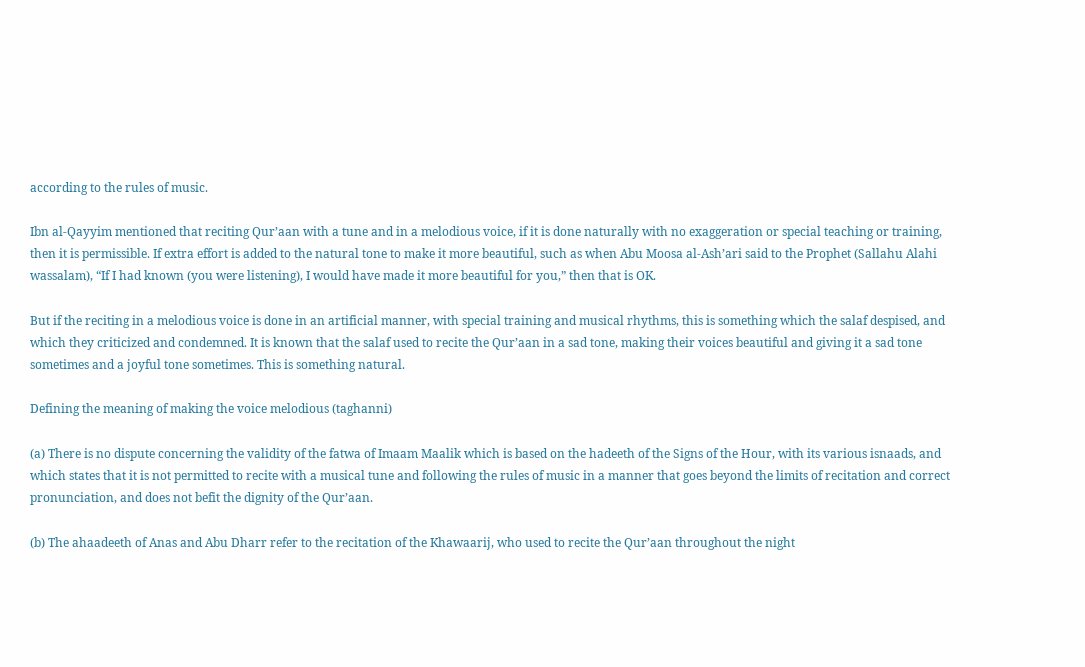according to the rules of music.

Ibn al-Qayyim mentioned that reciting Qur’aan with a tune and in a melodious voice, if it is done naturally with no exaggeration or special teaching or training, then it is permissible. If extra effort is added to the natural tone to make it more beautiful, such as when Abu Moosa al-Ash’ari said to the Prophet (Sallahu Alahi wassalam), “If I had known (you were listening), I would have made it more beautiful for you,” then that is OK.

But if the reciting in a melodious voice is done in an artificial manner, with special training and musical rhythms, this is something which the salaf despised, and which they criticized and condemned. It is known that the salaf used to recite the Qur’aan in a sad tone, making their voices beautiful and giving it a sad tone sometimes and a joyful tone sometimes. This is something natural.

Defining the meaning of making the voice melodious (taghanni)

(a) There is no dispute concerning the validity of the fatwa of Imaam Maalik which is based on the hadeeth of the Signs of the Hour, with its various isnaads, and which states that it is not permitted to recite with a musical tune and following the rules of music in a manner that goes beyond the limits of recitation and correct pronunciation, and does not befit the dignity of the Qur’aan.

(b) The ahaadeeth of Anas and Abu Dharr refer to the recitation of the Khawaarij, who used to recite the Qur’aan throughout the night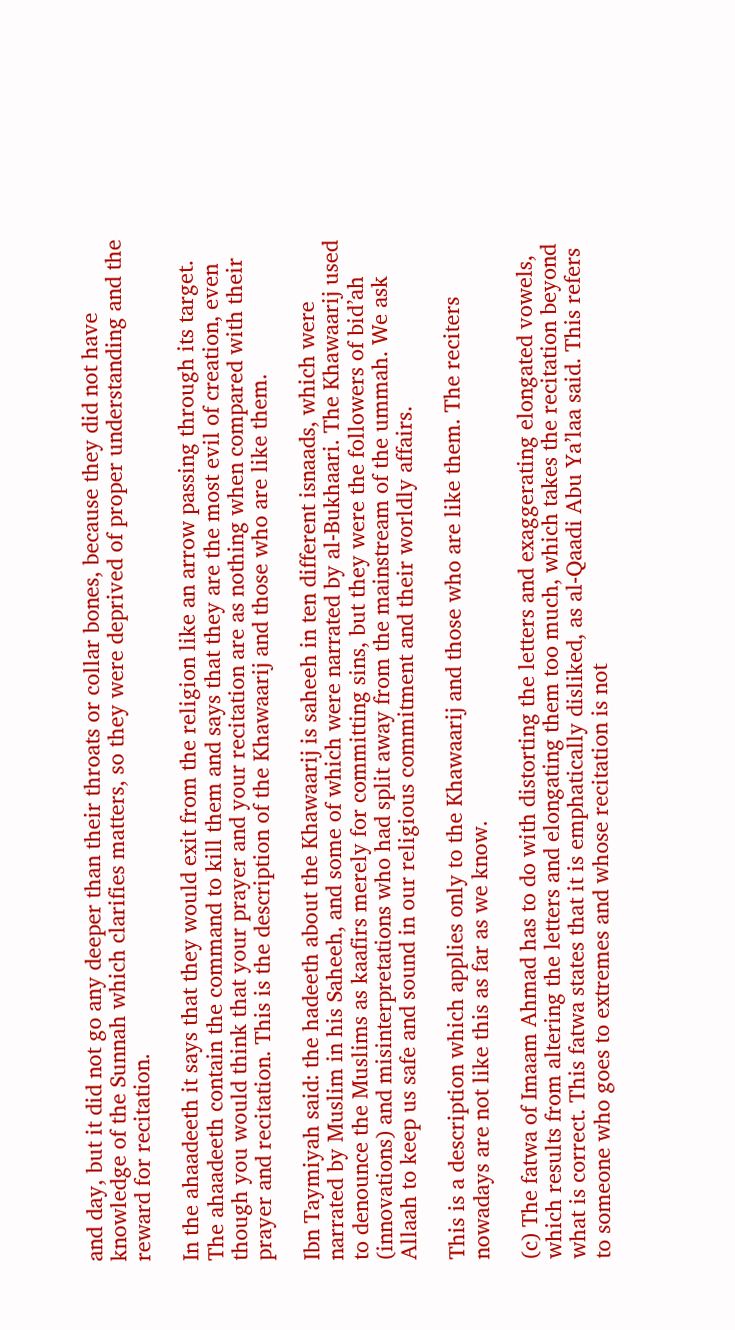and day, but it did not go any deeper than their throats or collar bones, because they did not have knowledge of the Sunnah which clarifies matters, so they were deprived of proper understanding and the reward for recitation.

In the ahaadeeth it says that they would exit from the religion like an arrow passing through its target. The ahaadeeth contain the command to kill them and says that they are the most evil of creation, even though you would think that your prayer and your recitation are as nothing when compared with their prayer and recitation. This is the description of the Khawaarij and those who are like them.

Ibn Taymiyah said: the hadeeth about the Khawaarij is saheeh in ten different isnaads, which were narrated by Muslim in his Saheeh, and some of which were narrated by al-Bukhaari. The Khawaarij used to denounce the Muslims as kaafirs merely for committing sins, but they were the followers of bid’ah (innovations) and misinterpretations who had split away from the mainstream of the ummah. We ask Allaah to keep us safe and sound in our religious commitment and their worldly affairs.

This is a description which applies only to the Khawaarij and those who are like them. The reciters nowadays are not like this as far as we know.

(c) The fatwa of Imaam Ahmad has to do with distorting the letters and exaggerating elongated vowels, which results from altering the letters and elongating them too much, which takes the recitation beyond what is correct. This fatwa states that it is emphatically disliked, as al-Qaadi Abu Ya’laa said. This refers to someone who goes to extremes and whose recitation is not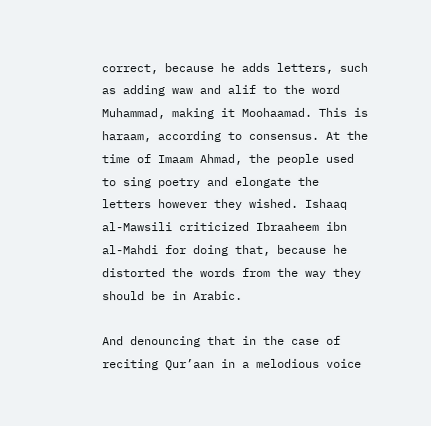correct, because he adds letters, such as adding waw and alif to the word Muhammad, making it Moohaamad. This is haraam, according to consensus. At the time of Imaam Ahmad, the people used to sing poetry and elongate the letters however they wished. Ishaaq al-Mawsili criticized Ibraaheem ibn al-Mahdi for doing that, because he distorted the words from the way they should be in Arabic.

And denouncing that in the case of reciting Qur’aan in a melodious voice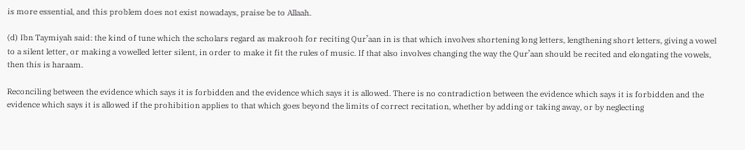is more essential, and this problem does not exist nowadays, praise be to Allaah.

(d) Ibn Taymiyah said: the kind of tune which the scholars regard as makrooh for reciting Qur’aan in is that which involves shortening long letters, lengthening short letters, giving a vowel to a silent letter, or making a vowelled letter silent, in order to make it fit the rules of music. If that also involves changing the way the Qur’aan should be recited and elongating the vowels, then this is haraam.

Reconciling between the evidence which says it is forbidden and the evidence which says it is allowed. There is no contradiction between the evidence which says it is forbidden and the evidence which says it is allowed if the prohibition applies to that which goes beyond the limits of correct recitation, whether by adding or taking away, or by neglecting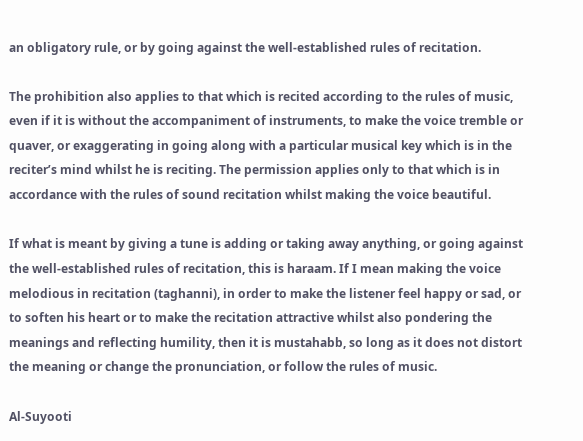an obligatory rule, or by going against the well-established rules of recitation.

The prohibition also applies to that which is recited according to the rules of music, even if it is without the accompaniment of instruments, to make the voice tremble or quaver, or exaggerating in going along with a particular musical key which is in the reciter’s mind whilst he is reciting. The permission applies only to that which is in accordance with the rules of sound recitation whilst making the voice beautiful.

If what is meant by giving a tune is adding or taking away anything, or going against the well-established rules of recitation, this is haraam. If I mean making the voice melodious in recitation (taghanni), in order to make the listener feel happy or sad, or to soften his heart or to make the recitation attractive whilst also pondering the meanings and reflecting humility, then it is mustahabb, so long as it does not distort the meaning or change the pronunciation, or follow the rules of music.

Al-Suyooti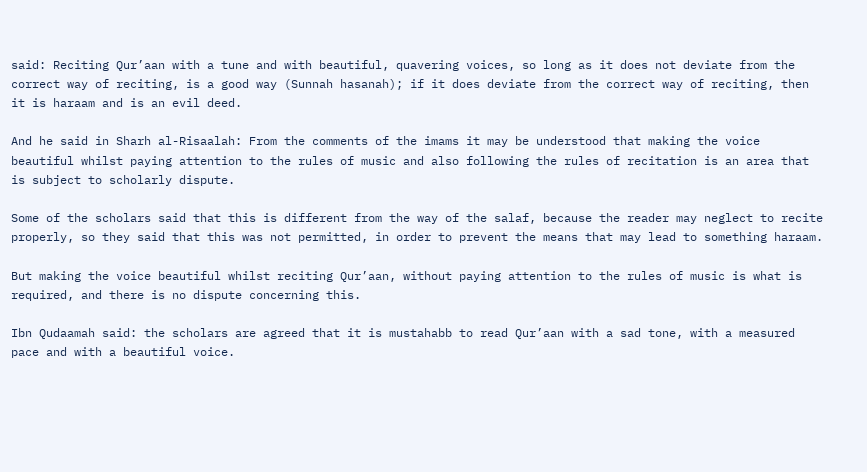said: Reciting Qur’aan with a tune and with beautiful, quavering voices, so long as it does not deviate from the correct way of reciting, is a good way (Sunnah hasanah); if it does deviate from the correct way of reciting, then it is haraam and is an evil deed.

And he said in Sharh al-Risaalah: From the comments of the imams it may be understood that making the voice beautiful whilst paying attention to the rules of music and also following the rules of recitation is an area that is subject to scholarly dispute.

Some of the scholars said that this is different from the way of the salaf, because the reader may neglect to recite properly, so they said that this was not permitted, in order to prevent the means that may lead to something haraam.

But making the voice beautiful whilst reciting Qur’aan, without paying attention to the rules of music is what is required, and there is no dispute concerning this.

Ibn Qudaamah said: the scholars are agreed that it is mustahabb to read Qur’aan with a sad tone, with a measured pace and with a beautiful voice.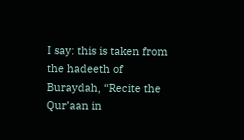I say: this is taken from the hadeeth of Buraydah, “Recite the Qur’aan in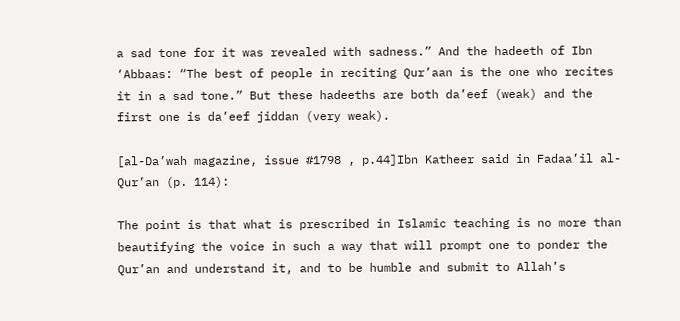a sad tone for it was revealed with sadness.” And the hadeeth of Ibn ‘Abbaas: “The best of people in reciting Qur’aan is the one who recites it in a sad tone.” But these hadeeths are both da’eef (weak) and the first one is da’eef jiddan (very weak).

[al-Da’wah magazine, issue #1798 , p.44]Ibn Katheer said in Fadaa’il al-Qur’an (p. 114):

The point is that what is prescribed in Islamic teaching is no more than beautifying the voice in such a way that will prompt one to ponder the Qur’an and understand it, and to be humble and submit to Allah’s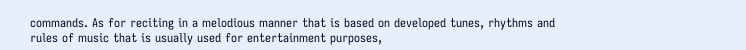commands. As for reciting in a melodious manner that is based on developed tunes, rhythms and rules of music that is usually used for entertainment purposes,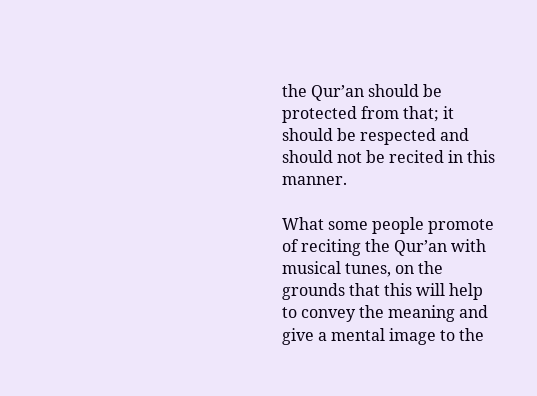the Qur’an should be protected from that; it should be respected and should not be recited in this manner.

What some people promote of reciting the Qur’an with musical tunes, on the grounds that this will help to convey the meaning and give a mental image to the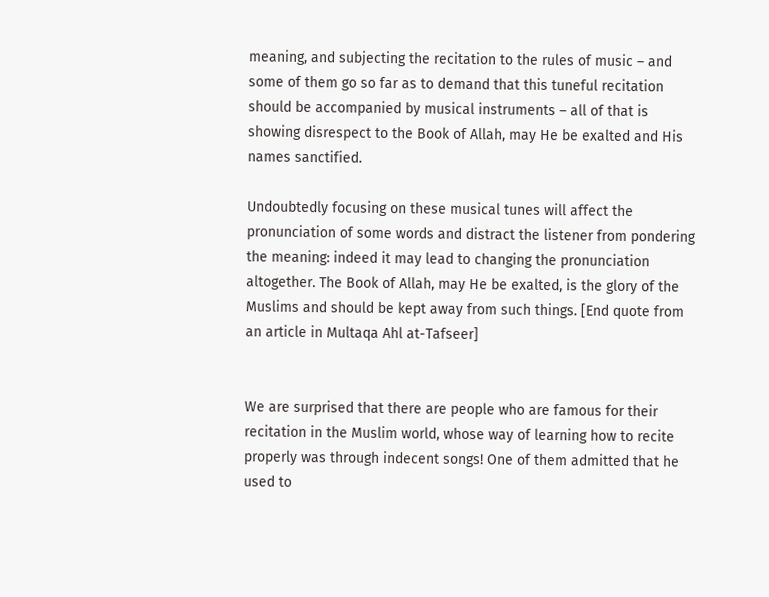meaning, and subjecting the recitation to the rules of music – and some of them go so far as to demand that this tuneful recitation should be accompanied by musical instruments – all of that is showing disrespect to the Book of Allah, may He be exalted and His names sanctified.

Undoubtedly focusing on these musical tunes will affect the pronunciation of some words and distract the listener from pondering the meaning: indeed it may lead to changing the pronunciation altogether. The Book of Allah, may He be exalted, is the glory of the Muslims and should be kept away from such things. [End quote from an article in Multaqa Ahl at-Tafseer]


We are surprised that there are people who are famous for their recitation in the Muslim world, whose way of learning how to recite properly was through indecent songs! One of them admitted that he used to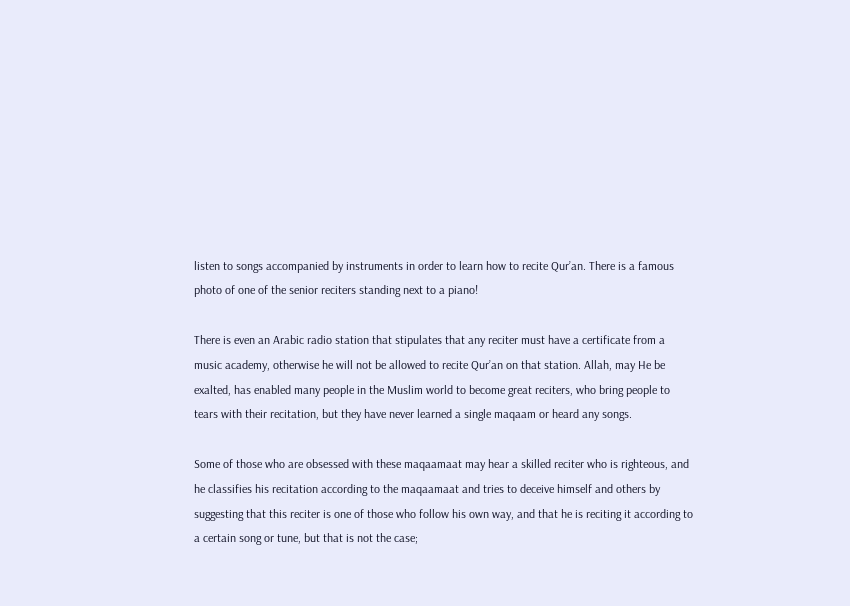listen to songs accompanied by instruments in order to learn how to recite Qur’an. There is a famous photo of one of the senior reciters standing next to a piano!

There is even an Arabic radio station that stipulates that any reciter must have a certificate from a music academy, otherwise he will not be allowed to recite Qur’an on that station. Allah, may He be exalted, has enabled many people in the Muslim world to become great reciters, who bring people to tears with their recitation, but they have never learned a single maqaam or heard any songs.

Some of those who are obsessed with these maqaamaat may hear a skilled reciter who is righteous, and he classifies his recitation according to the maqaamaat and tries to deceive himself and others by suggesting that this reciter is one of those who follow his own way, and that he is reciting it according to a certain song or tune, but that is not the case;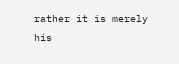rather it is merely his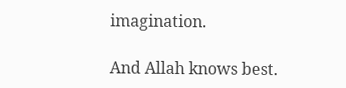imagination.

And Allah knows best.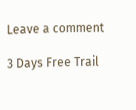Leave a comment

3 Days Free Trail